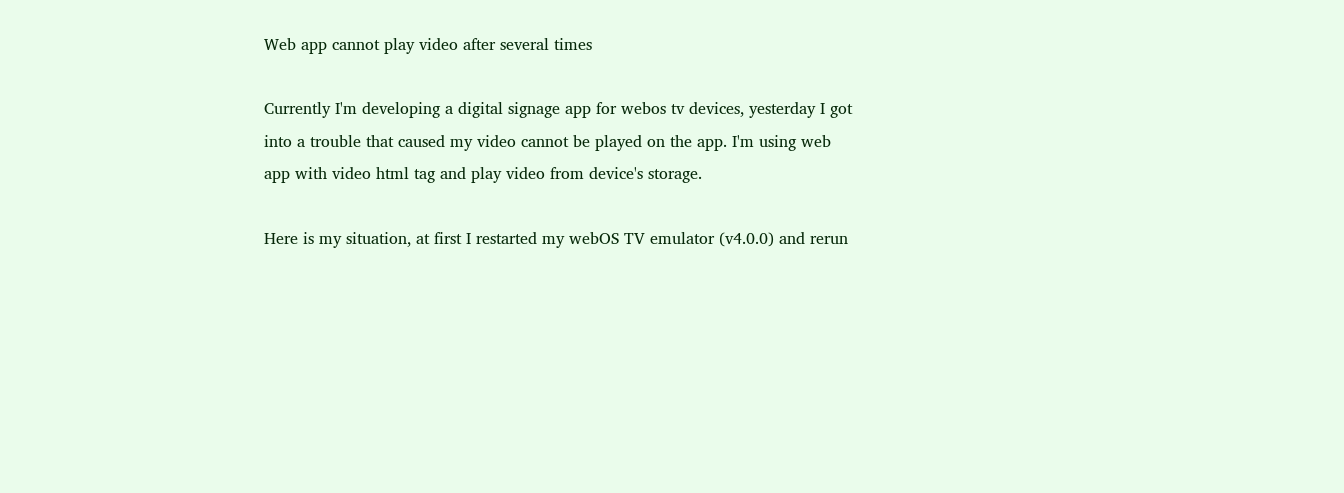Web app cannot play video after several times

Currently I'm developing a digital signage app for webos tv devices, yesterday I got into a trouble that caused my video cannot be played on the app. I'm using web app with video html tag and play video from device's storage.

Here is my situation, at first I restarted my webOS TV emulator (v4.0.0) and rerun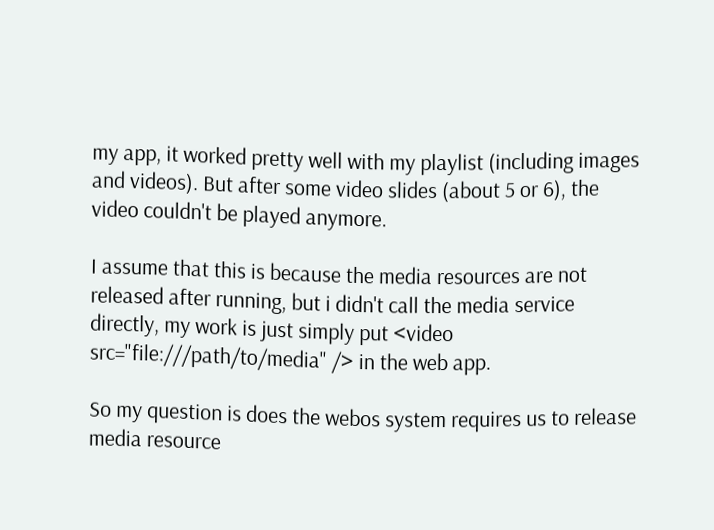my app, it worked pretty well with my playlist (including images and videos). But after some video slides (about 5 or 6), the video couldn't be played anymore.

I assume that this is because the media resources are not released after running, but i didn't call the media service directly, my work is just simply put <video src="file:///path/to/media" /> in the web app.

So my question is does the webos system requires us to release media resource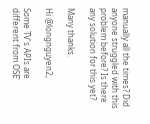manually all the times? Did anyone struggled with this problem before? Is there any solution for this yet?

Many thanks.

Hi @longnguyen2,

Some TV's APIs are different from OSE'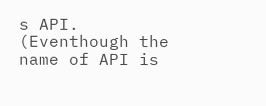s API. (Eventhough the name of API is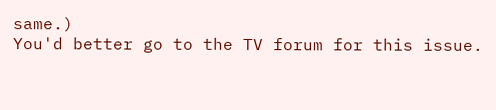same.)
You'd better go to the TV forum for this issue.